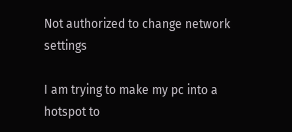Not authorized to change network settings

I am trying to make my pc into a hotspot to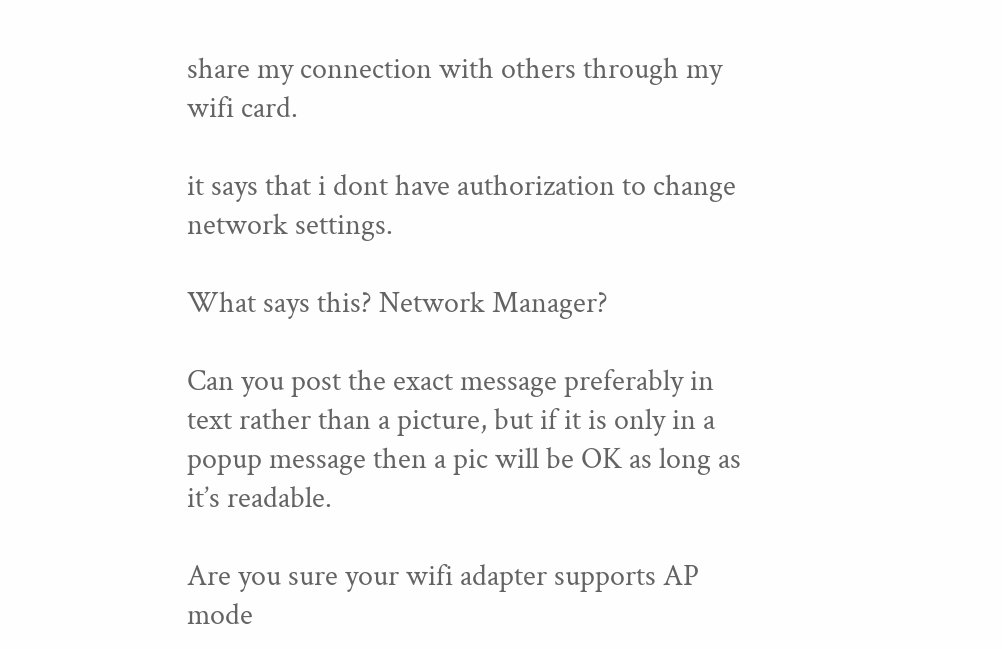share my connection with others through my wifi card.

it says that i dont have authorization to change network settings.

What says this? Network Manager?

Can you post the exact message preferably in text rather than a picture, but if it is only in a popup message then a pic will be OK as long as it’s readable.

Are you sure your wifi adapter supports AP mode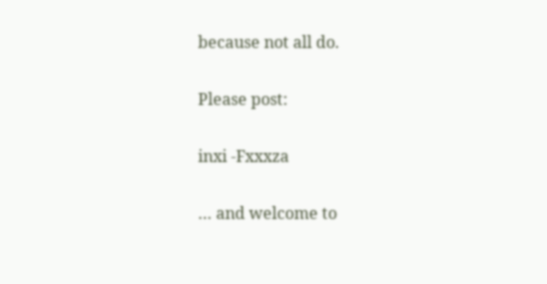because not all do.

Please post:

inxi -Fxxxza

… and welcome to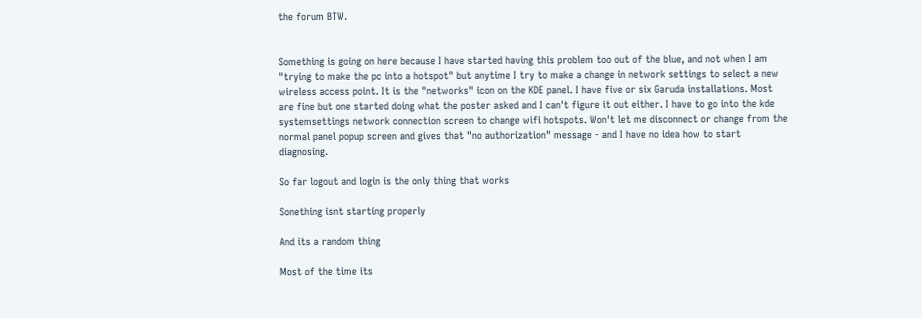the forum BTW.


Something is going on here because I have started having this problem too out of the blue, and not when I am "trying to make the pc into a hotspot" but anytime I try to make a change in network settings to select a new wireless access point. It is the "networks" icon on the KDE panel. I have five or six Garuda installations. Most are fine but one started doing what the poster asked and I can't figure it out either. I have to go into the kde systemsettings network connection screen to change wifi hotspots. Won't let me disconnect or change from the normal panel popup screen and gives that "no authorization" message - and I have no idea how to start diagnosing.

So far logout and login is the only thing that works

Sonething isnt starting properly

And its a random thing

Most of the time its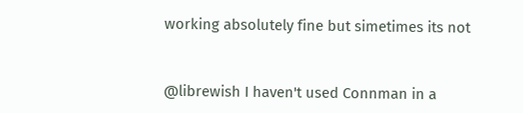working absolutely fine but simetimes its not


@librewish I haven't used Connman in a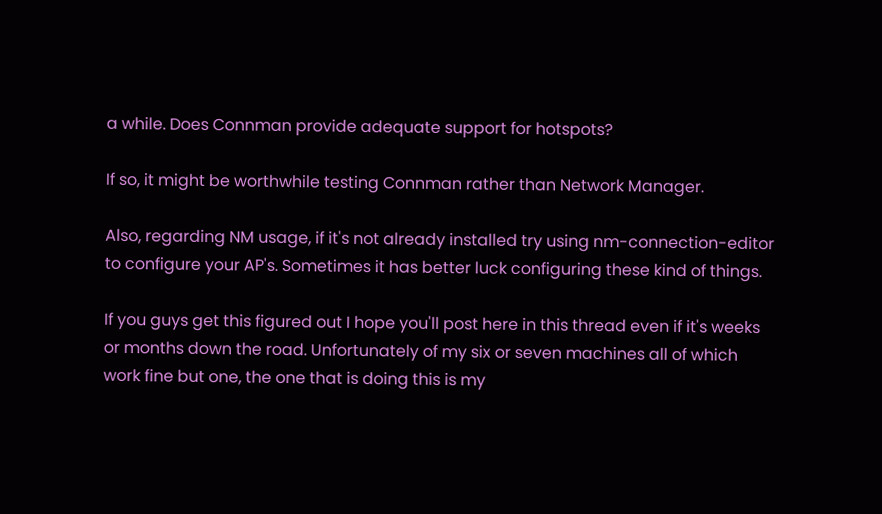a while. Does Connman provide adequate support for hotspots?

If so, it might be worthwhile testing Connman rather than Network Manager.

Also, regarding NM usage, if it's not already installed try using nm-connection-editor to configure your AP's. Sometimes it has better luck configuring these kind of things.

If you guys get this figured out I hope you'll post here in this thread even if it's weeks or months down the road. Unfortunately of my six or seven machines all of which work fine but one, the one that is doing this is my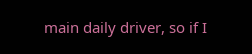main daily driver, so if I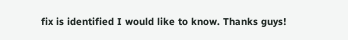fix is identified I would like to know. Thanks guys!